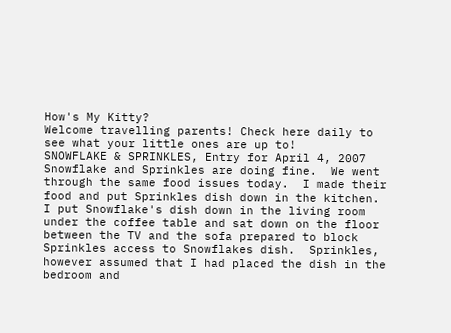How's My Kitty?
Welcome travelling parents! Check here daily to see what your little ones are up to!
SNOWFLAKE & SPRINKLES, Entry for April 4, 2007
Snowflake and Sprinkles are doing fine.  We went through the same food issues today.  I made their food and put Sprinkles dish down in the kitchen.  I put Snowflake's dish down in the living room under the coffee table and sat down on the floor between the TV and the sofa prepared to block Sprinkles access to Snowflakes dish.  Sprinkles, however assumed that I had placed the dish in the bedroom and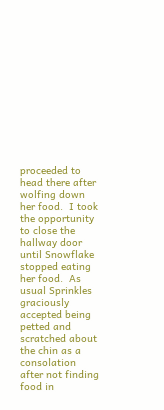proceeded to head there after wolfing down her food.  I took the opportunity to close the hallway door until Snowflake stopped eating her food.  As usual Sprinkles graciously accepted being petted and scratched about the chin as a consolation after not finding food in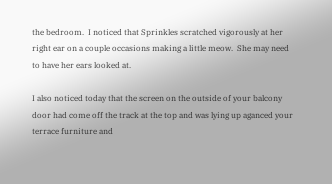the bedroom.  I noticed that Sprinkles scratched vigorously at her right ear on a couple occasions making a little meow.  She may need to have her ears looked at.

I also noticed today that the screen on the outside of your balcony door had come off the track at the top and was lying up aganced your terrace furniture and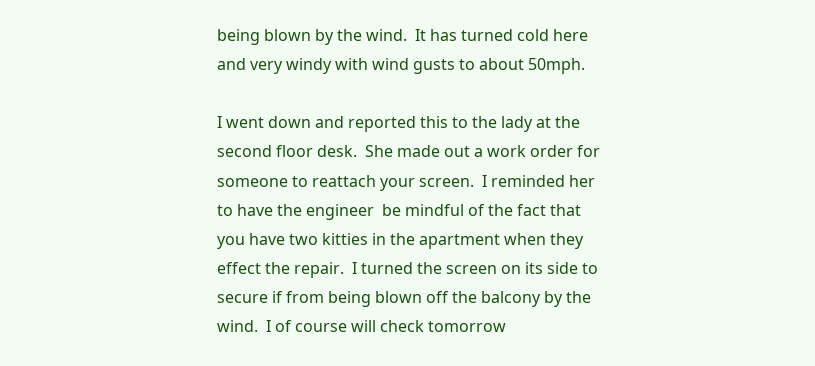being blown by the wind.  It has turned cold here and very windy with wind gusts to about 50mph.

I went down and reported this to the lady at the second floor desk.  She made out a work order for someone to reattach your screen.  I reminded her to have the engineer  be mindful of the fact that you have two kitties in the apartment when they effect the repair.  I turned the screen on its side to secure if from being blown off the balcony by the wind.  I of course will check tomorrow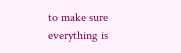to make sure everything is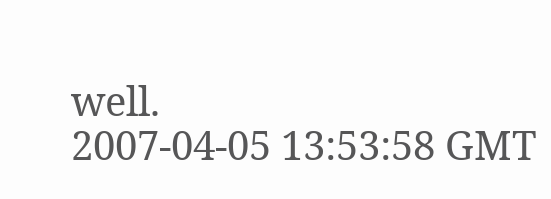well.
2007-04-05 13:53:58 GMT